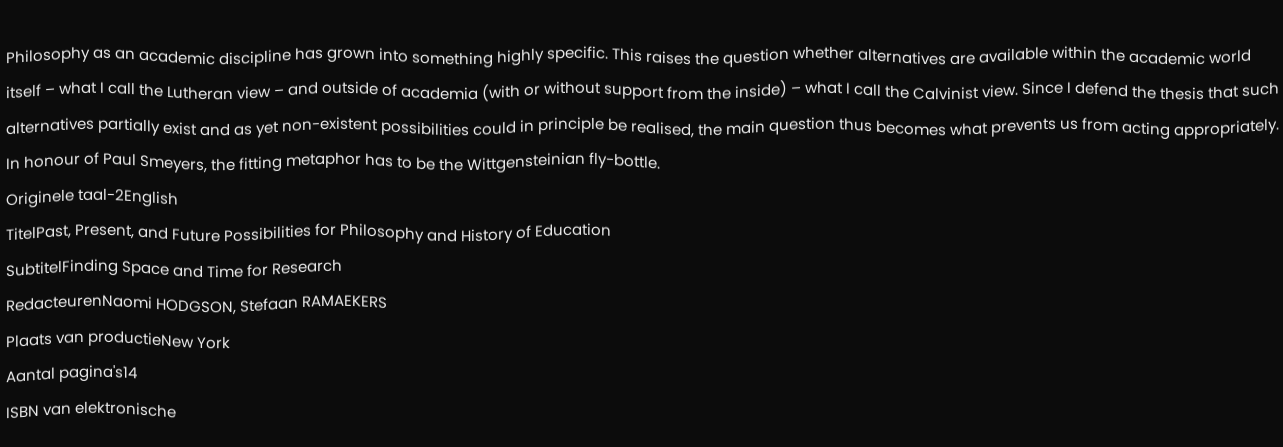Philosophy as an academic discipline has grown into something highly specific. This raises the question whether alternatives are available within the academic world itself – what I call the Lutheran view – and outside of academia (with or without support from the inside) – what I call the Calvinist view. Since I defend the thesis that such alternatives partially exist and as yet non-existent possibilities could in principle be realised, the main question thus becomes what prevents us from acting appropriately. In honour of Paul Smeyers, the fitting metaphor has to be the Wittgensteinian fly-bottle.
Originele taal-2English
TitelPast, Present, and Future Possibilities for Philosophy and History of Education
SubtitelFinding Space and Time for Research
RedacteurenNaomi HODGSON, Stefaan RAMAEKERS
Plaats van productieNew York
Aantal pagina's14
ISBN van elektronische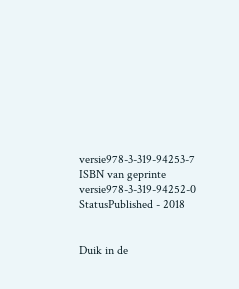versie978-3-319-94253-7
ISBN van geprinte versie978-3-319-94252-0
StatusPublished - 2018


Duik in de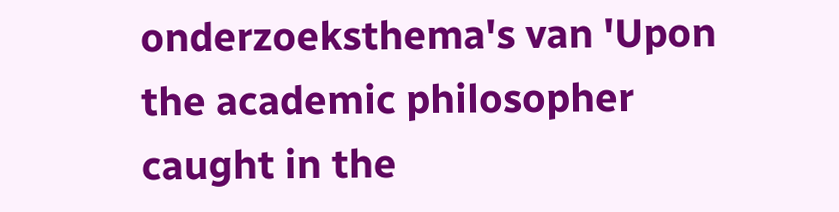onderzoeksthema's van 'Upon the academic philosopher caught in the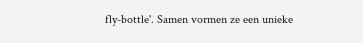fly-bottle'. Samen vormen ze een unieke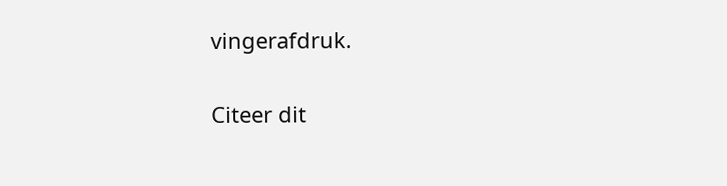vingerafdruk.

Citeer dit